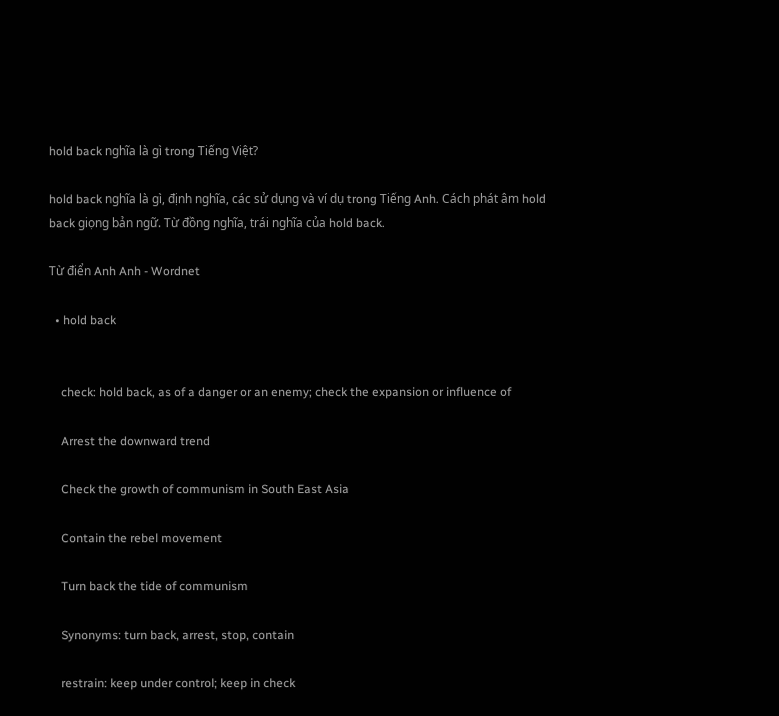hold back nghĩa là gì trong Tiếng Việt?

hold back nghĩa là gì, định nghĩa, các sử dụng và ví dụ trong Tiếng Anh. Cách phát âm hold back giọng bản ngữ. Từ đồng nghĩa, trái nghĩa của hold back.

Từ điển Anh Anh - Wordnet

  • hold back


    check: hold back, as of a danger or an enemy; check the expansion or influence of

    Arrest the downward trend

    Check the growth of communism in South East Asia

    Contain the rebel movement

    Turn back the tide of communism

    Synonyms: turn back, arrest, stop, contain

    restrain: keep under control; keep in check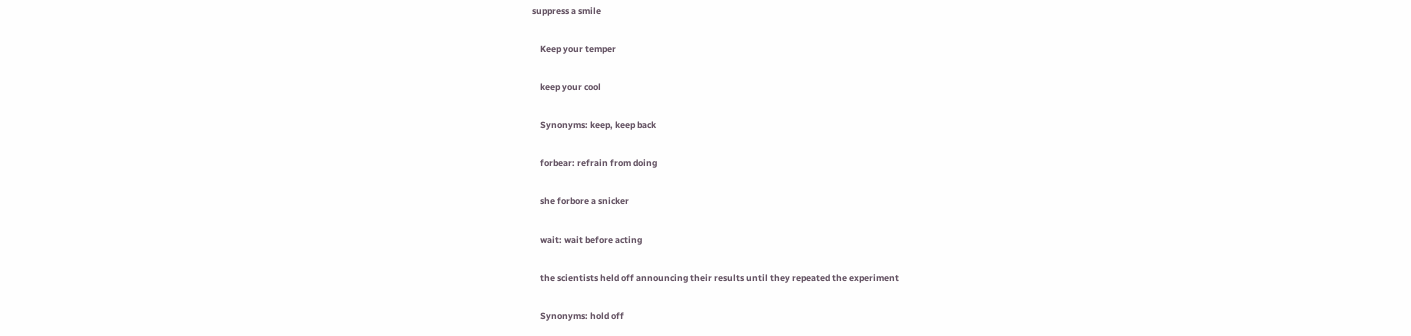suppress a smile

    Keep your temper

    keep your cool

    Synonyms: keep, keep back

    forbear: refrain from doing

    she forbore a snicker

    wait: wait before acting

    the scientists held off announcing their results until they repeated the experiment

    Synonyms: hold off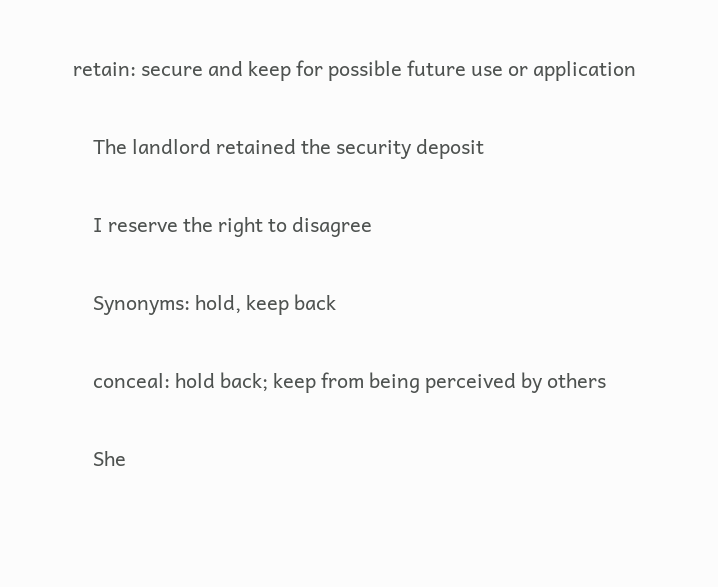retain: secure and keep for possible future use or application

    The landlord retained the security deposit

    I reserve the right to disagree

    Synonyms: hold, keep back

    conceal: hold back; keep from being perceived by others

    She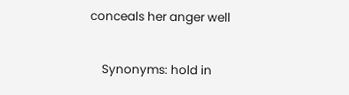conceals her anger well

    Synonyms: hold in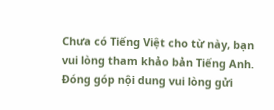Chưa có Tiếng Việt cho từ này, bạn vui lòng tham khảo bản Tiếng Anh. Đóng góp nội dung vui lòng gửi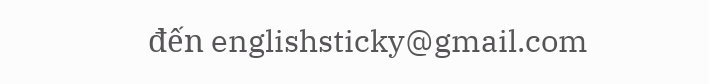đến englishsticky@gmail.com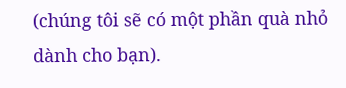(chúng tôi sẽ có một phần quà nhỏ dành cho bạn).